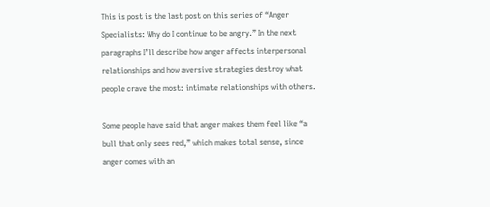This is post is the last post on this series of “Anger Specialists: Why do I continue to be angry.” In the next paragraphs I’ll describe how anger affects interpersonal relationships and how aversive strategies destroy what people crave the most: intimate relationships with others.

Some people have said that anger makes them feel like “a bull that only sees red,” which makes total sense, since anger comes with an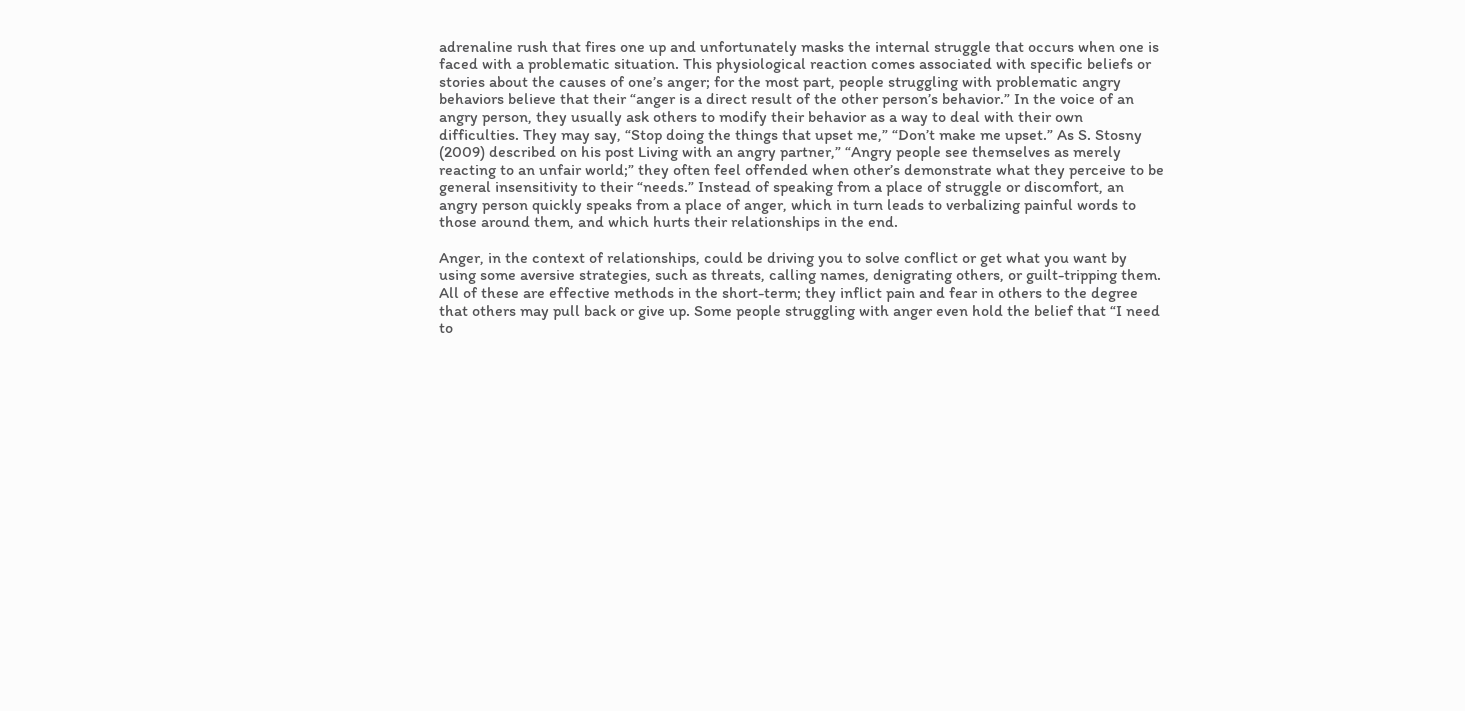adrenaline rush that fires one up and unfortunately masks the internal struggle that occurs when one is faced with a problematic situation. This physiological reaction comes associated with specific beliefs or stories about the causes of one’s anger; for the most part, people struggling with problematic angry behaviors believe that their “anger is a direct result of the other person’s behavior.” In the voice of an angry person, they usually ask others to modify their behavior as a way to deal with their own difficulties. They may say, “Stop doing the things that upset me,” “Don’t make me upset.” As S. Stosny (2009) described on his post Living with an angry partner,” “Angry people see themselves as merely reacting to an unfair world;” they often feel offended when other’s demonstrate what they perceive to be general insensitivity to their “needs.” Instead of speaking from a place of struggle or discomfort, an angry person quickly speaks from a place of anger, which in turn leads to verbalizing painful words to those around them, and which hurts their relationships in the end.

Anger, in the context of relationships, could be driving you to solve conflict or get what you want by using some aversive strategies, such as threats, calling names, denigrating others, or guilt-tripping them. All of these are effective methods in the short-term; they inflict pain and fear in others to the degree that others may pull back or give up. Some people struggling with anger even hold the belief that “I need to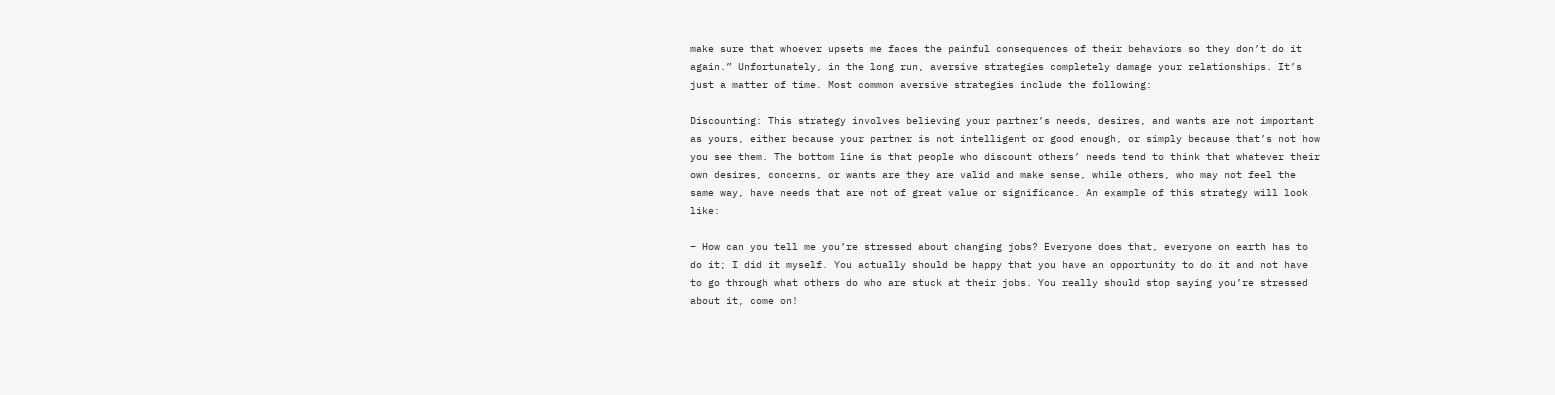make sure that whoever upsets me faces the painful consequences of their behaviors so they don’t do it again.” Unfortunately, in the long run, aversive strategies completely damage your relationships. It’s just a matter of time. Most common aversive strategies include the following:

Discounting: This strategy involves believing your partner’s needs, desires, and wants are not important as yours, either because your partner is not intelligent or good enough, or simply because that’s not how you see them. The bottom line is that people who discount others’ needs tend to think that whatever their own desires, concerns, or wants are they are valid and make sense, while others, who may not feel the same way, have needs that are not of great value or significance. An example of this strategy will look like:

– How can you tell me you’re stressed about changing jobs? Everyone does that, everyone on earth has to do it; I did it myself. You actually should be happy that you have an opportunity to do it and not have to go through what others do who are stuck at their jobs. You really should stop saying you’re stressed about it, come on!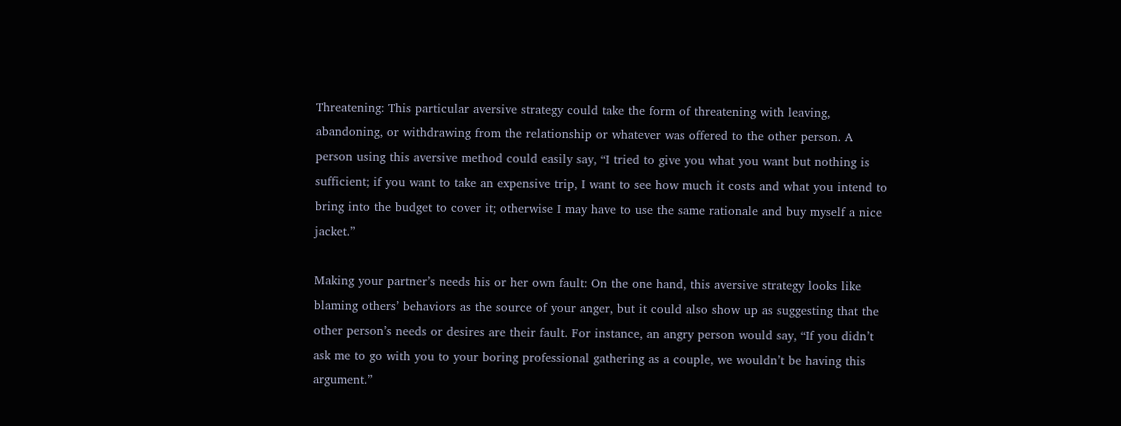Threatening: This particular aversive strategy could take the form of threatening with leaving, abandoning, or withdrawing from the relationship or whatever was offered to the other person. A person using this aversive method could easily say, “I tried to give you what you want but nothing is sufficient; if you want to take an expensive trip, I want to see how much it costs and what you intend to bring into the budget to cover it; otherwise I may have to use the same rationale and buy myself a nice jacket.”

Making your partner’s needs his or her own fault: On the one hand, this aversive strategy looks like blaming others’ behaviors as the source of your anger, but it could also show up as suggesting that the other person’s needs or desires are their fault. For instance, an angry person would say, “If you didn’t ask me to go with you to your boring professional gathering as a couple, we wouldn’t be having this argument.”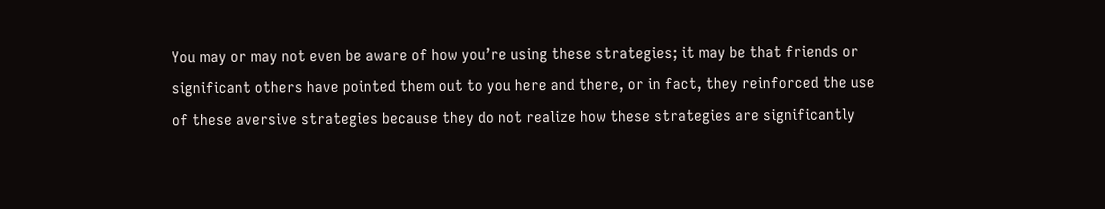You may or may not even be aware of how you’re using these strategies; it may be that friends or significant others have pointed them out to you here and there, or in fact, they reinforced the use of these aversive strategies because they do not realize how these strategies are significantly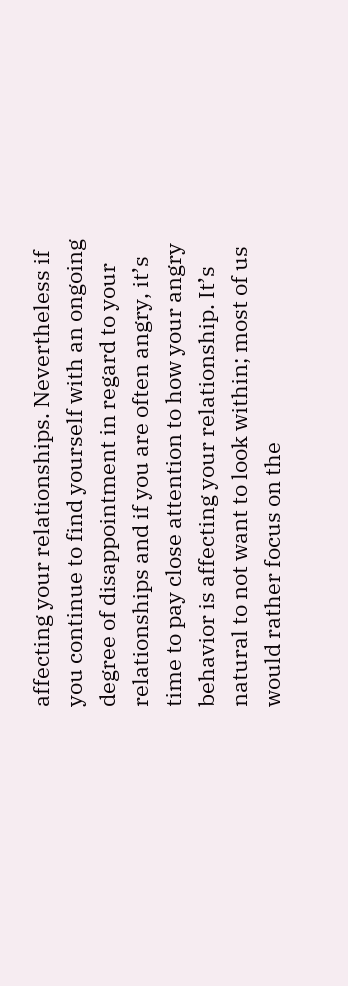affecting your relationships. Nevertheless if you continue to find yourself with an ongoing degree of disappointment in regard to your relationships and if you are often angry, it’s time to pay close attention to how your angry behavior is affecting your relationship. It’s natural to not want to look within; most of us would rather focus on the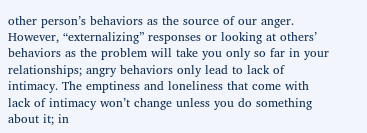other person’s behaviors as the source of our anger. However, “externalizing” responses or looking at others’ behaviors as the problem will take you only so far in your relationships; angry behaviors only lead to lack of intimacy. The emptiness and loneliness that come with lack of intimacy won’t change unless you do something about it; in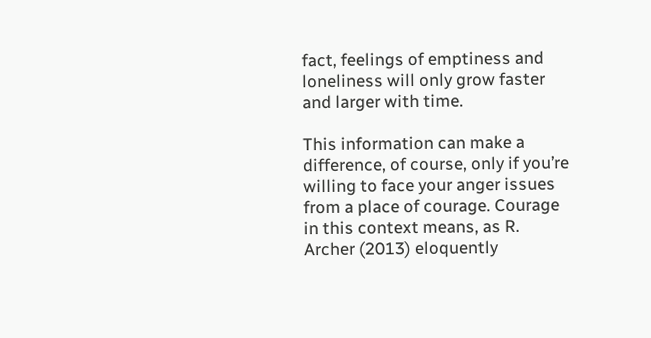fact, feelings of emptiness and loneliness will only grow faster and larger with time.

This information can make a difference, of course, only if you’re willing to face your anger issues from a place of courage. Courage in this context means, as R. Archer (2013) eloquently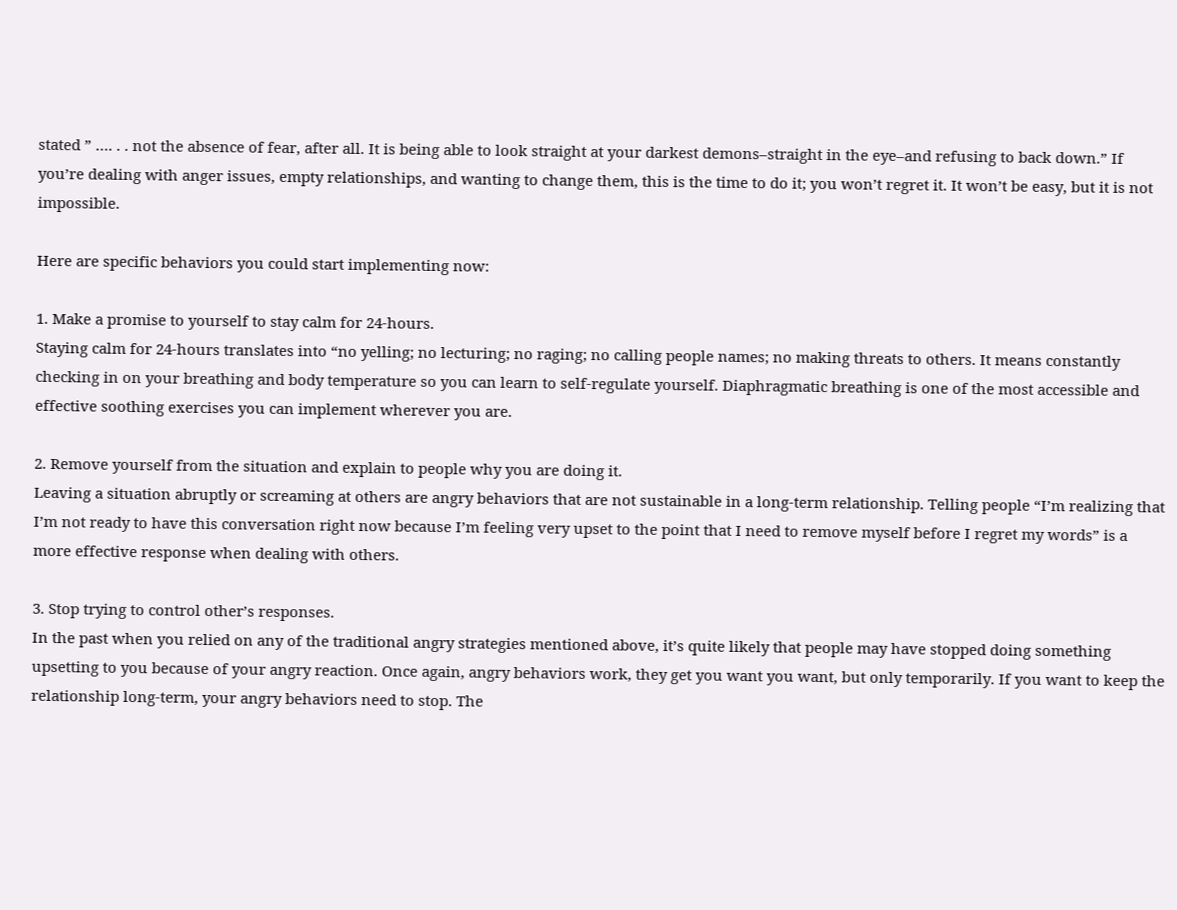stated ” …. . . not the absence of fear, after all. It is being able to look straight at your darkest demons–straight in the eye–and refusing to back down.” If you’re dealing with anger issues, empty relationships, and wanting to change them, this is the time to do it; you won’t regret it. It won’t be easy, but it is not impossible.

Here are specific behaviors you could start implementing now:

1. Make a promise to yourself to stay calm for 24-hours.
Staying calm for 24-hours translates into “no yelling; no lecturing; no raging; no calling people names; no making threats to others. It means constantly checking in on your breathing and body temperature so you can learn to self-regulate yourself. Diaphragmatic breathing is one of the most accessible and effective soothing exercises you can implement wherever you are.

2. Remove yourself from the situation and explain to people why you are doing it.
Leaving a situation abruptly or screaming at others are angry behaviors that are not sustainable in a long-term relationship. Telling people “I’m realizing that I’m not ready to have this conversation right now because I’m feeling very upset to the point that I need to remove myself before I regret my words” is a more effective response when dealing with others.

3. Stop trying to control other’s responses.
In the past when you relied on any of the traditional angry strategies mentioned above, it’s quite likely that people may have stopped doing something upsetting to you because of your angry reaction. Once again, angry behaviors work, they get you want you want, but only temporarily. If you want to keep the relationship long-term, your angry behaviors need to stop. The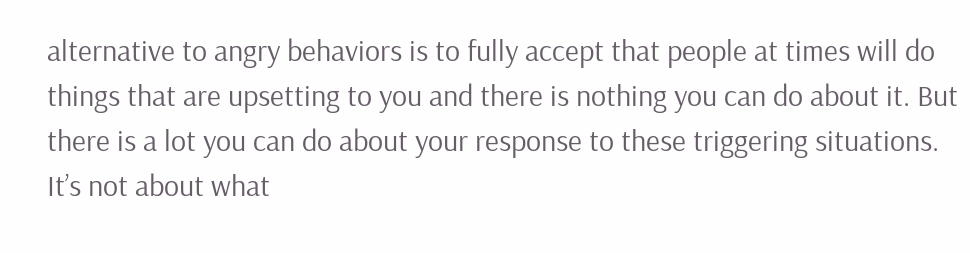alternative to angry behaviors is to fully accept that people at times will do things that are upsetting to you and there is nothing you can do about it. But there is a lot you can do about your response to these triggering situations. It’s not about what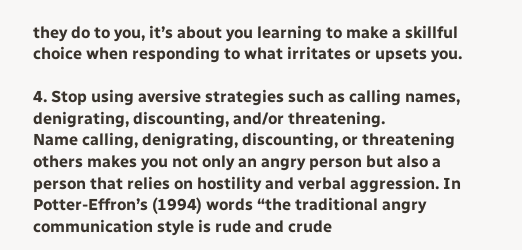they do to you, it’s about you learning to make a skillful choice when responding to what irritates or upsets you.

4. Stop using aversive strategies such as calling names, denigrating, discounting, and/or threatening.
Name calling, denigrating, discounting, or threatening others makes you not only an angry person but also a person that relies on hostility and verbal aggression. In Potter-Effron’s (1994) words “the traditional angry communication style is rude and crude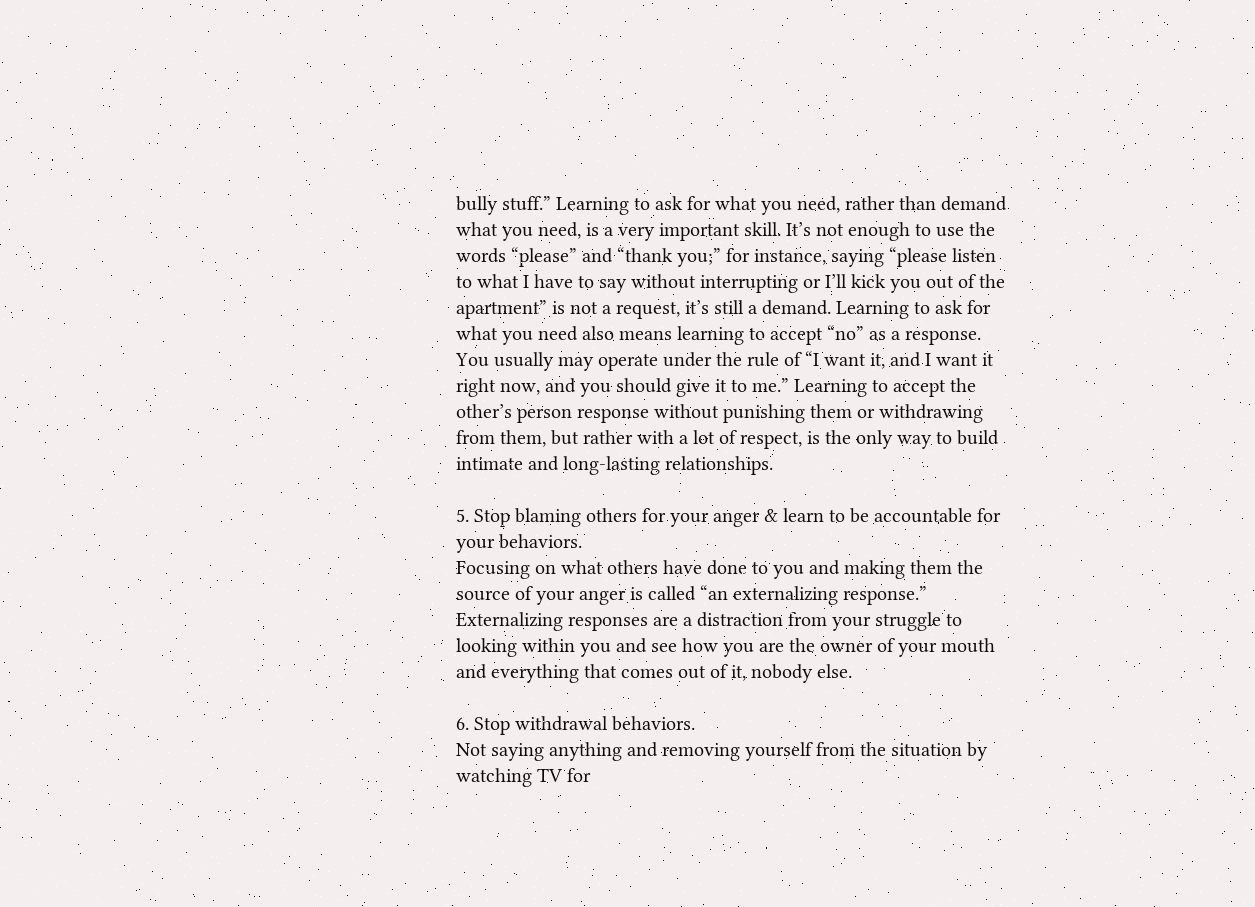bully stuff.” Learning to ask for what you need, rather than demand what you need, is a very important skill. It’s not enough to use the words “please” and “thank you;” for instance, saying “please listen to what I have to say without interrupting or I’ll kick you out of the apartment” is not a request, it’s still a demand. Learning to ask for what you need also means learning to accept “no” as a response. You usually may operate under the rule of “I want it, and I want it right now, and you should give it to me.” Learning to accept the other’s person response without punishing them or withdrawing from them, but rather with a lot of respect, is the only way to build intimate and long-lasting relationships.

5. Stop blaming others for your anger & learn to be accountable for your behaviors.
Focusing on what others have done to you and making them the source of your anger is called “an externalizing response.” Externalizing responses are a distraction from your struggle to looking within you and see how you are the owner of your mouth and everything that comes out of it, nobody else.

6. Stop withdrawal behaviors.
Not saying anything and removing yourself from the situation by watching TV for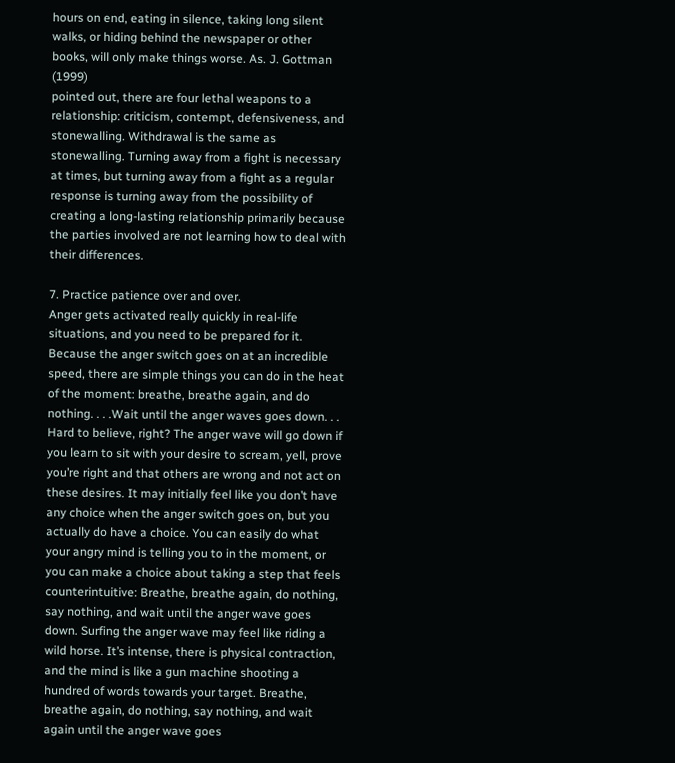hours on end, eating in silence, taking long silent walks, or hiding behind the newspaper or other books, will only make things worse. As. J. Gottman (1999)
pointed out, there are four lethal weapons to a relationship: criticism, contempt, defensiveness, and stonewalling. Withdrawal is the same as stonewalling. Turning away from a fight is necessary at times, but turning away from a fight as a regular response is turning away from the possibility of creating a long-lasting relationship primarily because the parties involved are not learning how to deal with their differences.

7. Practice patience over and over.
Anger gets activated really quickly in real-life situations, and you need to be prepared for it. Because the anger switch goes on at an incredible speed, there are simple things you can do in the heat of the moment: breathe, breathe again, and do nothing. . . .Wait until the anger waves goes down. . . Hard to believe, right? The anger wave will go down if you learn to sit with your desire to scream, yell, prove you’re right and that others are wrong and not act on these desires. It may initially feel like you don’t have any choice when the anger switch goes on, but you actually do have a choice. You can easily do what your angry mind is telling you to in the moment, or you can make a choice about taking a step that feels counterintuitive: Breathe, breathe again, do nothing, say nothing, and wait until the anger wave goes down. Surfing the anger wave may feel like riding a wild horse. It’s intense, there is physical contraction, and the mind is like a gun machine shooting a hundred of words towards your target. Breathe, breathe again, do nothing, say nothing, and wait again until the anger wave goes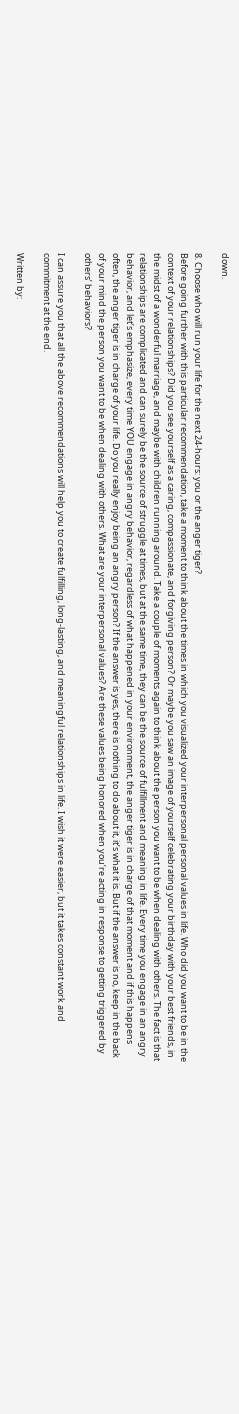down.

8. Choose who will run your life for the next 24-hours: you or the anger tiger?
Before going further with this particular recommendation, take a moment to think about the times in which you visualized your interpersonal personal values in life. Who did you want to be in the context of your relationships? Did you see yourself as a caring, compassionate, and forgiving person? Or maybe you saw an image of yourself celebrating your birthday with your best friends, in the midst of a wonderful marriage, and maybe with children running around. Take a couple of moments again to think about the person you want to be when dealing with others. The fact is that relationships are complicated and can surely be the source of struggle at times, but at the same time, they can be the source of fulfillment and meaning in life. Every time you engage in an angry behavior, and let’s emphasize, every time YOU engage in angry behavior, regardless of what happened in your environment, the anger tiger is in charge of that moment and if this happens often, the anger tiger is in charge of your life. Do you really enjoy being an angry person? If the answer is yes, there is nothing to do about it, it’s what it is. But if the answer is no, keep in the back of your mind the person you want to be when dealing with others. What are your interpersonal values? Are these values being honored when you’re acting in response to getting triggered by others’ behaviors?

I can assure you that all the above recommendations will help you to create fulfilling, long-lasting, and meaningful relationships in life. I wish it were easier, but it takes constant work and commitment at the end.

Written by: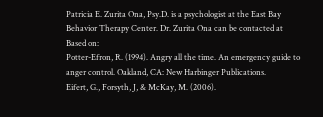Patricia E. Zurita Ona, Psy.D. is a psychologist at the East Bay Behavior Therapy Center. Dr. Zurita Ona can be contacted at
Based on:
Potter-Efron, R. (1994). Angry all the time. An emergency guide to anger control. Oakland, CA: New Harbinger Publications.
Eifert, G., Forsyth, J, & McKay, M. (2006).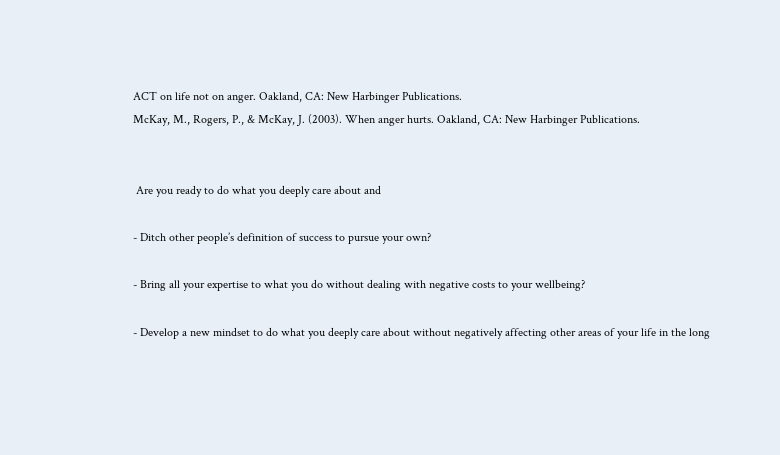ACT on life not on anger. Oakland, CA: New Harbinger Publications.
McKay, M., Rogers, P., & McKay, J. (2003). When anger hurts. Oakland, CA: New Harbinger Publications.


 Are you ready to do what you deeply care about and

- Ditch other people’s definition of success to pursue your own?

- Bring all your expertise to what you do without dealing with negative costs to your wellbeing?

- Develop a new mindset to do what you deeply care about without negatively affecting other areas of your life in the long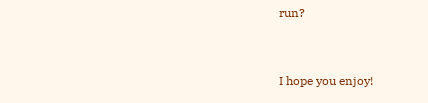run?


I hope you enjoy!